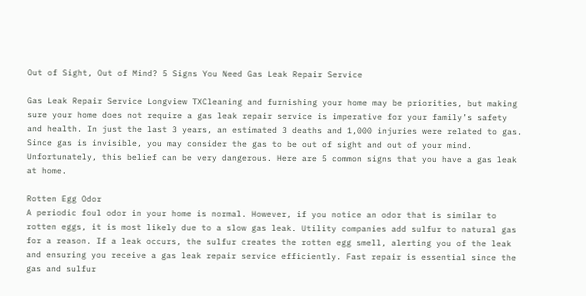Out of Sight, Out of Mind? 5 Signs You Need Gas Leak Repair Service

Gas Leak Repair Service Longview TXCleaning and furnishing your home may be priorities, but making sure your home does not require a gas leak repair service is imperative for your family’s safety and health. In just the last 3 years, an estimated 3 deaths and 1,000 injuries were related to gas. Since gas is invisible, you may consider the gas to be out of sight and out of your mind. Unfortunately, this belief can be very dangerous. Here are 5 common signs that you have a gas leak at home.

Rotten Egg Odor
A periodic foul odor in your home is normal. However, if you notice an odor that is similar to rotten eggs, it is most likely due to a slow gas leak. Utility companies add sulfur to natural gas for a reason. If a leak occurs, the sulfur creates the rotten egg smell, alerting you of the leak and ensuring you receive a gas leak repair service efficiently. Fast repair is essential since the gas and sulfur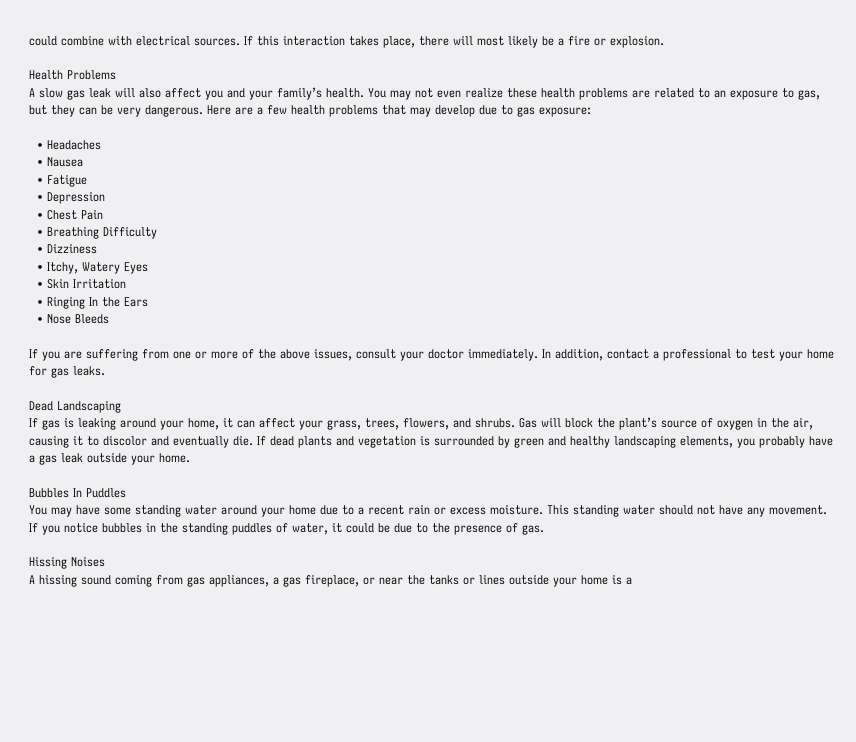could combine with electrical sources. If this interaction takes place, there will most likely be a fire or explosion.

Health Problems
A slow gas leak will also affect you and your family’s health. You may not even realize these health problems are related to an exposure to gas, but they can be very dangerous. Here are a few health problems that may develop due to gas exposure:

  • Headaches
  • Nausea
  • Fatigue
  • Depression
  • Chest Pain
  • Breathing Difficulty
  • Dizziness
  • Itchy, Watery Eyes
  • Skin Irritation
  • Ringing In the Ears
  • Nose Bleeds

If you are suffering from one or more of the above issues, consult your doctor immediately. In addition, contact a professional to test your home for gas leaks.

Dead Landscaping
If gas is leaking around your home, it can affect your grass, trees, flowers, and shrubs. Gas will block the plant’s source of oxygen in the air, causing it to discolor and eventually die. If dead plants and vegetation is surrounded by green and healthy landscaping elements, you probably have a gas leak outside your home.

Bubbles In Puddles
You may have some standing water around your home due to a recent rain or excess moisture. This standing water should not have any movement. If you notice bubbles in the standing puddles of water, it could be due to the presence of gas.

Hissing Noises
A hissing sound coming from gas appliances, a gas fireplace, or near the tanks or lines outside your home is a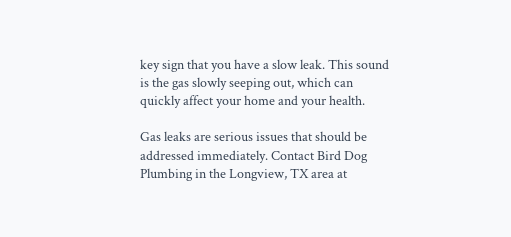key sign that you have a slow leak. This sound is the gas slowly seeping out, which can quickly affect your home and your health.

Gas leaks are serious issues that should be addressed immediately. Contact Bird Dog Plumbing in the Longview, TX area at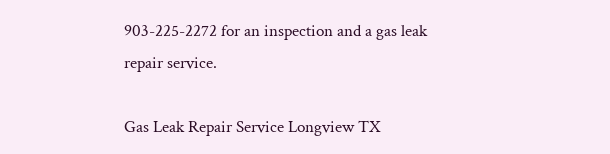903-225-2272 for an inspection and a gas leak repair service.

Gas Leak Repair Service Longview TX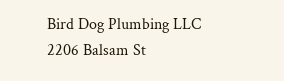Bird Dog Plumbing LLC
2206 Balsam St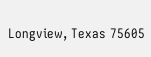Longview, Texas 75605